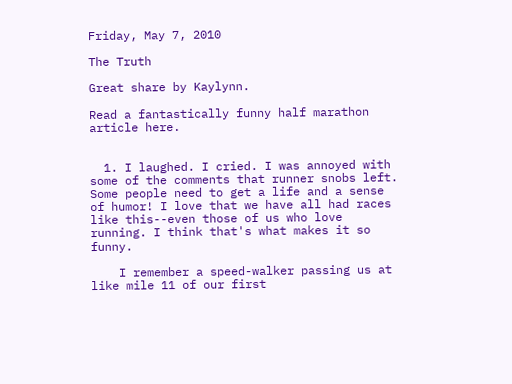Friday, May 7, 2010

The Truth

Great share by Kaylynn.

Read a fantastically funny half marathon article here.


  1. I laughed. I cried. I was annoyed with some of the comments that runner snobs left. Some people need to get a life and a sense of humor! I love that we have all had races like this--even those of us who love running. I think that's what makes it so funny.

    I remember a speed-walker passing us at like mile 11 of our first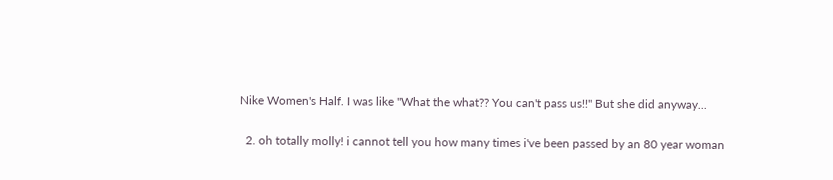Nike Women's Half. I was like "What the what?? You can't pass us!!" But she did anyway...

  2. oh totally molly! i cannot tell you how many times i've been passed by an 80 year woman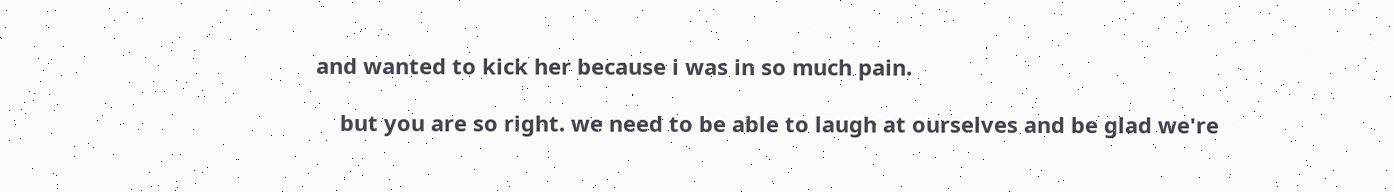and wanted to kick her because i was in so much pain.

    but you are so right. we need to be able to laugh at ourselves and be glad we're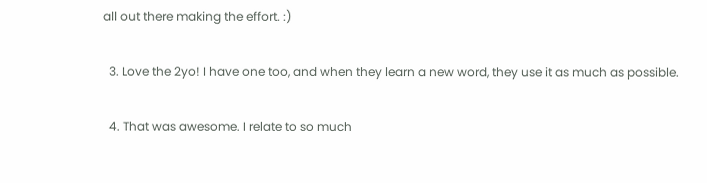all out there making the effort. :)

  3. Love the 2yo! I have one too, and when they learn a new word, they use it as much as possible.

  4. That was awesome. I relate to so much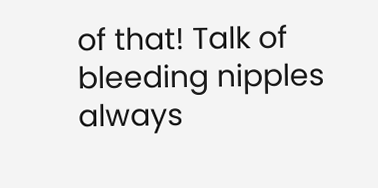of that! Talk of bleeding nipples always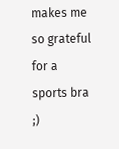makes me so grateful for a sports bra ;)